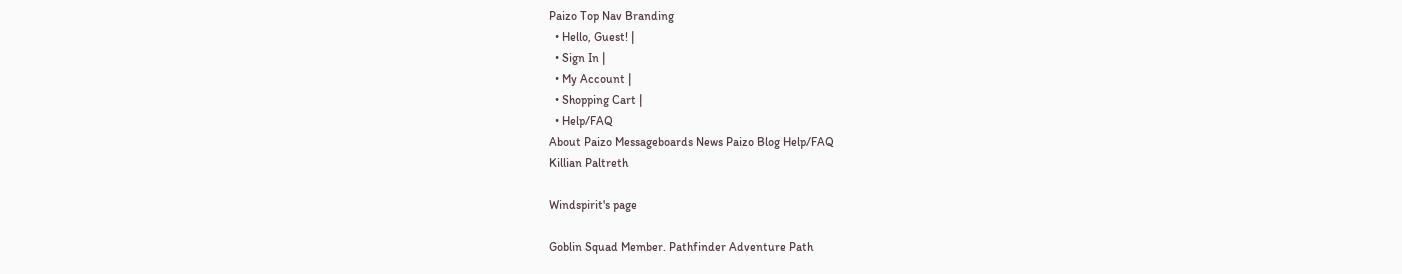Paizo Top Nav Branding
  • Hello, Guest! |
  • Sign In |
  • My Account |
  • Shopping Cart |
  • Help/FAQ
About Paizo Messageboards News Paizo Blog Help/FAQ
Killian Paltreth

Windspirit's page

Goblin Squad Member. Pathfinder Adventure Path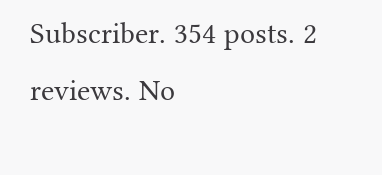Subscriber. 354 posts. 2 reviews. No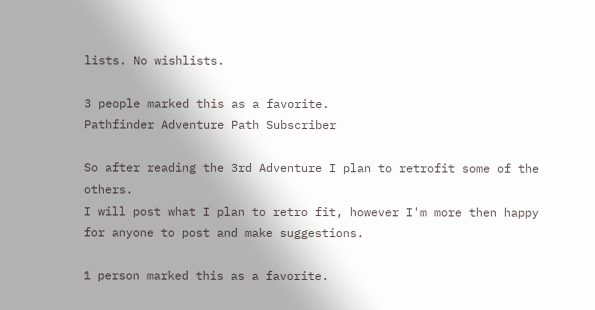lists. No wishlists.

3 people marked this as a favorite.
Pathfinder Adventure Path Subscriber

So after reading the 3rd Adventure I plan to retrofit some of the others.
I will post what I plan to retro fit, however I'm more then happy for anyone to post and make suggestions.

1 person marked this as a favorite.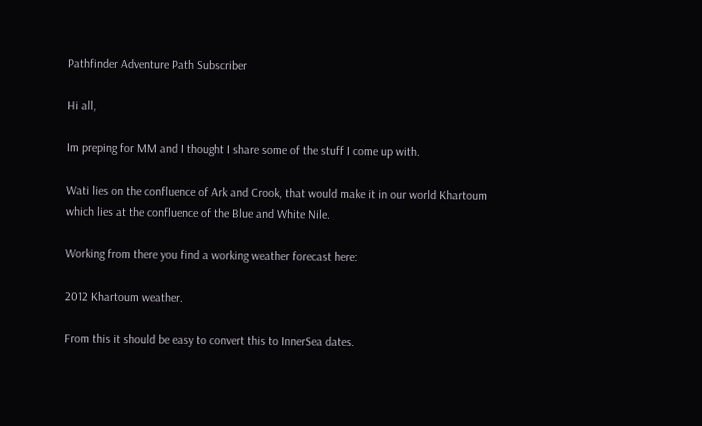Pathfinder Adventure Path Subscriber

Hi all,

Im preping for MM and I thought I share some of the stuff I come up with.

Wati lies on the confluence of Ark and Crook, that would make it in our world Khartoum which lies at the confluence of the Blue and White Nile.

Working from there you find a working weather forecast here:

2012 Khartoum weather.

From this it should be easy to convert this to InnerSea dates.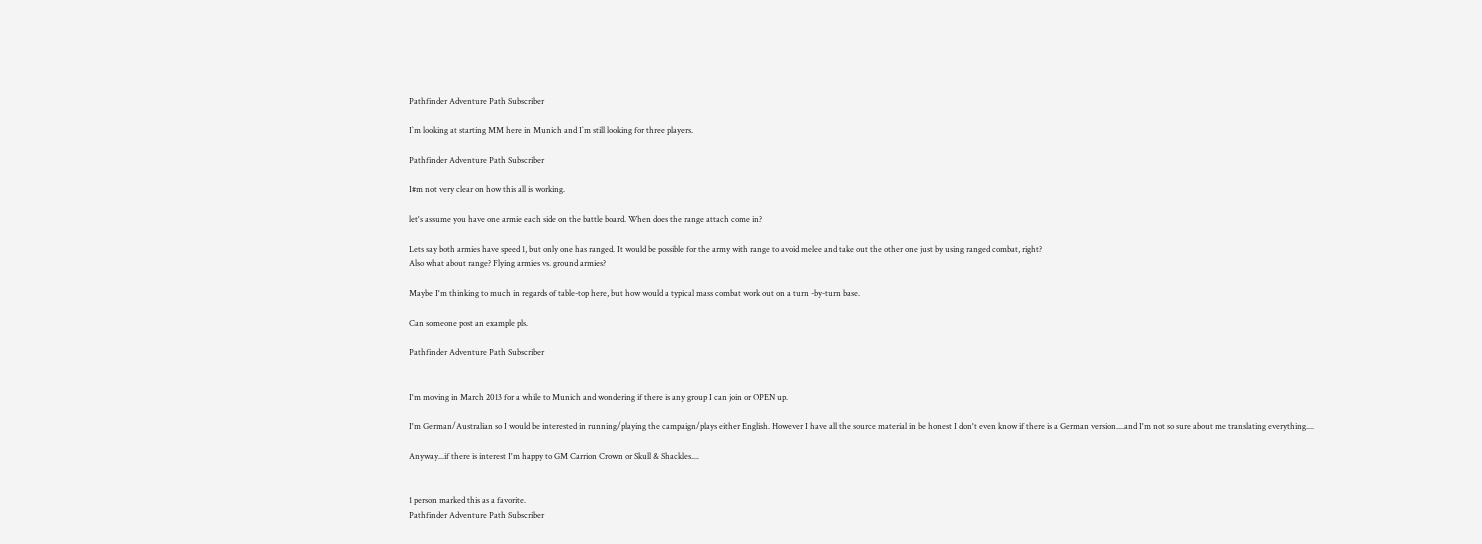Pathfinder Adventure Path Subscriber

I`m looking at starting MM here in Munich and I`m still looking for three players.

Pathfinder Adventure Path Subscriber

I#m not very clear on how this all is working.

let's assume you have one armie each side on the battle board. When does the range attach come in?

Lets say both armies have speed 1, but only one has ranged. It would be possible for the army with range to avoid melee and take out the other one just by using ranged combat, right?
Also what about range? Flying armies vs. ground armies?

Maybe I'm thinking to much in regards of table-top here, but how would a typical mass combat work out on a turn -by-turn base.

Can someone post an example pls.

Pathfinder Adventure Path Subscriber


I'm moving in March 2013 for a while to Munich and wondering if there is any group I can join or OPEN up.

I'm German/Australian so I would be interested in running/playing the campaign/plays either English. However I have all the source material in be honest I don't even know if there is a German version....and I'm not so sure about me translating everything....

Anyway...if there is interest I'm happy to GM Carrion Crown or Skull & Shackles....


1 person marked this as a favorite.
Pathfinder Adventure Path Subscriber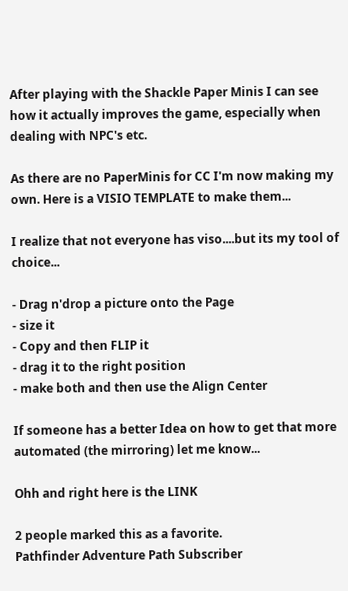After playing with the Shackle Paper Minis I can see how it actually improves the game, especially when dealing with NPC's etc.

As there are no PaperMinis for CC I'm now making my own. Here is a VISIO TEMPLATE to make them...

I realize that not everyone has viso....but its my tool of choice...

- Drag n'drop a picture onto the Page
- size it
- Copy and then FLIP it
- drag it to the right position
- make both and then use the Align Center

If someone has a better Idea on how to get that more automated (the mirroring) let me know...

Ohh and right here is the LINK

2 people marked this as a favorite.
Pathfinder Adventure Path Subscriber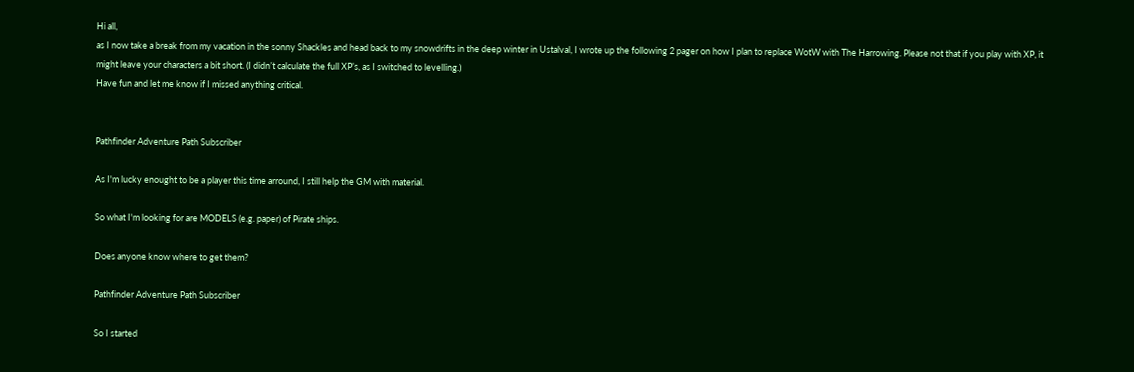Hi all,
as I now take a break from my vacation in the sonny Shackles and head back to my snowdrifts in the deep winter in Ustalval, I wrote up the following 2 pager on how I plan to replace WotW with The Harrowing. Please not that if you play with XP, it might leave your characters a bit short. (I didn’t calculate the full XP’s, as I switched to levelling.)
Have fun and let me know if I missed anything critical.


Pathfinder Adventure Path Subscriber

As I'm lucky enought to be a player this time arround, I still help the GM with material.

So what I'm looking for are MODELS (e.g. paper) of Pirate ships.

Does anyone know where to get them?

Pathfinder Adventure Path Subscriber

So I started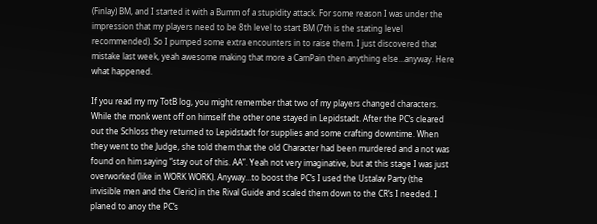(Finlay) BM, and I started it with a Bumm of a stupidity attack. For some reason I was under the impression that my players need to be 8th level to start BM (7th is the stating level recommended). So I pumped some extra encounters in to raise them. I just discovered that mistake last week, yeah awesome making that more a CamPain then anything else…anyway. Here what happened.

If you read my my TotB log, you might remember that two of my players changed characters. While the monk went off on himself the other one stayed in Lepidstadt. After the PC’s cleared out the Schloss they returned to Lepidstadt for supplies and some crafting downtime. When they went to the Judge, she told them that the old Character had been murdered and a not was found on him saying “stay out of this. AA”. Yeah not very imaginative, but at this stage I was just overworked (like in WORK WORK). Anyway…to boost the PC’s I used the Ustalav Party (the invisible men and the Cleric) in the Rival Guide and scaled them down to the CR’s I needed. I planed to anoy the PC’s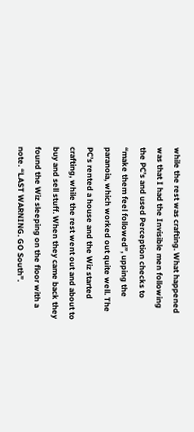while the rest was crafting. What happened was that I had the Invisible men following the PC’s and used Perception checks to “make them feel followed”, upping the paranoia, which worked out quite well. The PC’s rented a house and the Wiz started crafting, while the rest went out and about to buy and sell stuff. When they came back they found the Wiz sleeping on the floor with a note. “LAST WARNING. GO South”.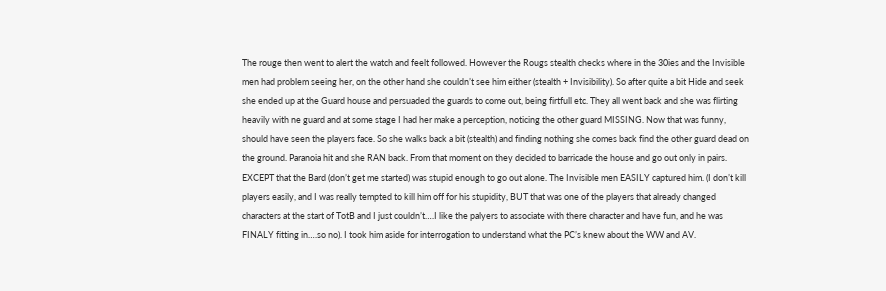The rouge then went to alert the watch and feelt followed. However the Rougs stealth checks where in the 30ies and the Invisible men had problem seeing her, on the other hand she couldn’t see him either (stealth + Invisibility). So after quite a bit Hide and seek she ended up at the Guard house and persuaded the guards to come out, being firtfull etc. They all went back and she was flirting heavily with ne guard and at some stage I had her make a perception, noticing the other guard MISSING. Now that was funny, should have seen the players face. So she walks back a bit (stealth) and finding nothing she comes back find the other guard dead on the ground. Paranoia hit and she RAN back. From that moment on they decided to barricade the house and go out only in pairs. EXCEPT that the Bard (don’t get me started) was stupid enough to go out alone. The Invisible men EASILY captured him. (I don’t kill players easily, and I was really tempted to kill him off for his stupidity, BUT that was one of the players that already changed characters at the start of TotB and I just couldn’t….I like the palyers to associate with there character and have fun, and he was FINALY fitting in….so no). I took him aside for interrogation to understand what the PC’s knew about the WW and AV.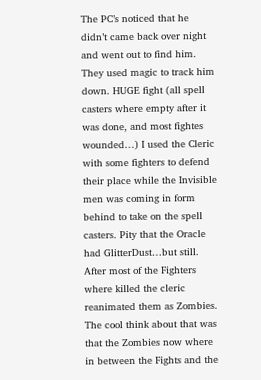The PC’s noticed that he didn’t came back over night and went out to find him. They used magic to track him down. HUGE fight (all spell casters where empty after it was done, and most fightes wounded…) I used the Cleric with some fighters to defend their place while the Invisible men was coming in form behind to take on the spell casters. Pity that the Oracle had GlitterDust…but still. After most of the Fighters where killed the cleric reanimated them as Zombies. The cool think about that was that the Zombies now where in between the Fights and the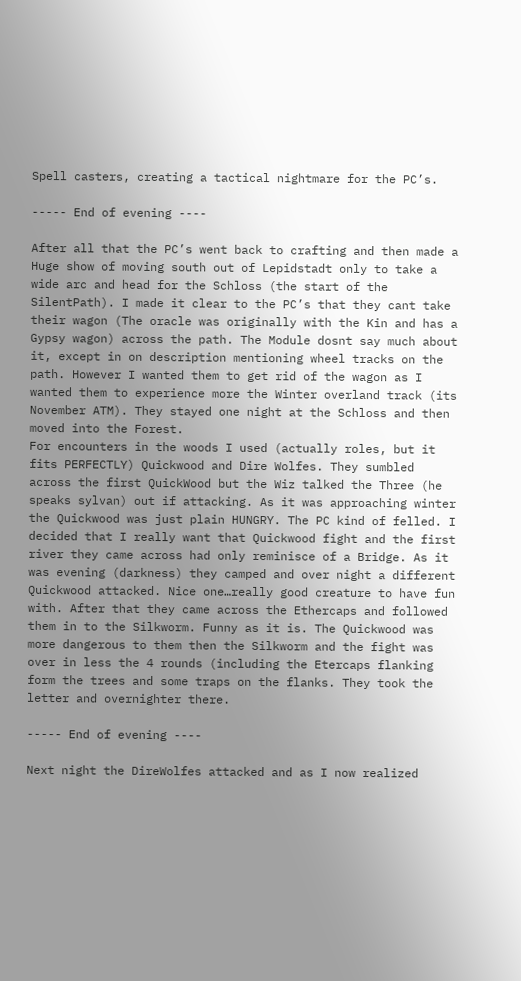Spell casters, creating a tactical nightmare for the PC’s.

----- End of evening ----

After all that the PC’s went back to crafting and then made a Huge show of moving south out of Lepidstadt only to take a wide arc and head for the Schloss (the start of the SilentPath). I made it clear to the PC’s that they cant take their wagon (The oracle was originally with the Kin and has a Gypsy wagon) across the path. The Module dosnt say much about it, except in on description mentioning wheel tracks on the path. However I wanted them to get rid of the wagon as I wanted them to experience more the Winter overland track (its November ATM). They stayed one night at the Schloss and then moved into the Forest.
For encounters in the woods I used (actually roles, but it fits PERFECTLY) Quickwood and Dire Wolfes. They sumbled across the first QuickWood but the Wiz talked the Three (he speaks sylvan) out if attacking. As it was approaching winter the Quickwood was just plain HUNGRY. The PC kind of felled. I decided that I really want that Quickwood fight and the first river they came across had only reminisce of a Bridge. As it was evening (darkness) they camped and over night a different Quickwood attacked. Nice one…really good creature to have fun with. After that they came across the Ethercaps and followed them in to the Silkworm. Funny as it is. The Quickwood was more dangerous to them then the Silkworm and the fight was over in less the 4 rounds (including the Etercaps flanking form the trees and some traps on the flanks. They took the letter and overnighter there.

----- End of evening ----

Next night the DireWolfes attacked and as I now realized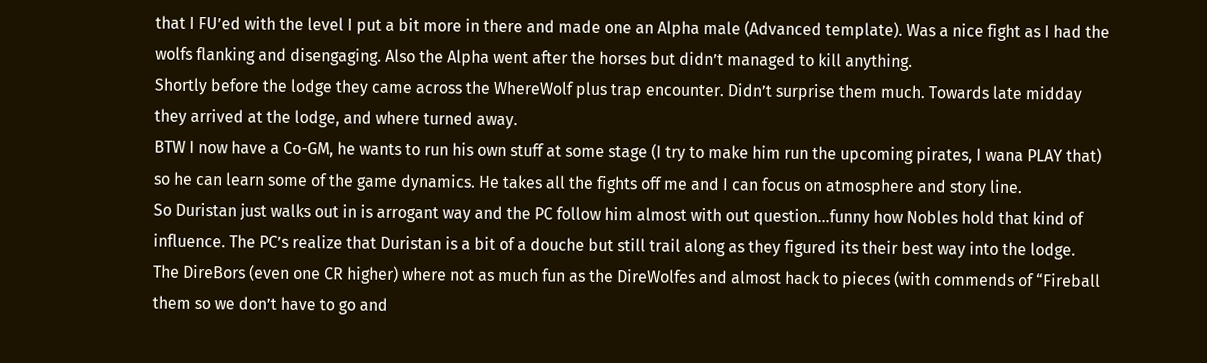that I FU’ed with the level I put a bit more in there and made one an Alpha male (Advanced template). Was a nice fight as I had the wolfs flanking and disengaging. Also the Alpha went after the horses but didn’t managed to kill anything.
Shortly before the lodge they came across the WhereWolf plus trap encounter. Didn’t surprise them much. Towards late midday they arrived at the lodge, and where turned away.
BTW I now have a Co-GM, he wants to run his own stuff at some stage (I try to make him run the upcoming pirates, I wana PLAY that) so he can learn some of the game dynamics. He takes all the fights off me and I can focus on atmosphere and story line.
So Duristan just walks out in is arrogant way and the PC follow him almost with out question…funny how Nobles hold that kind of influence. The PC’s realize that Duristan is a bit of a douche but still trail along as they figured its their best way into the lodge.
The DireBors (even one CR higher) where not as much fun as the DireWolfes and almost hack to pieces (with commends of “Fireball them so we don’t have to go and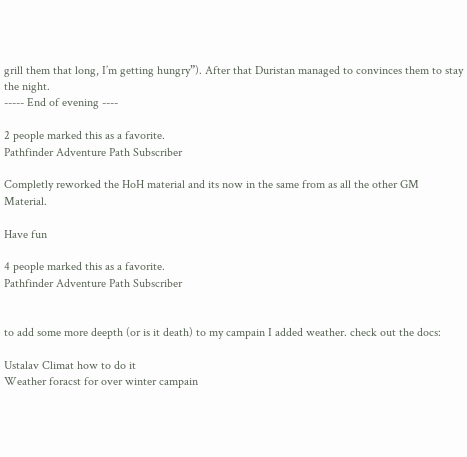grill them that long, I’m getting hungry”). After that Duristan managed to convinces them to stay the night.
----- End of evening ----

2 people marked this as a favorite.
Pathfinder Adventure Path Subscriber

Completly reworked the HoH material and its now in the same from as all the other GM Material.

Have fun

4 people marked this as a favorite.
Pathfinder Adventure Path Subscriber


to add some more deepth (or is it death) to my campain I added weather. check out the docs:

Ustalav Climat how to do it
Weather foracst for over winter campain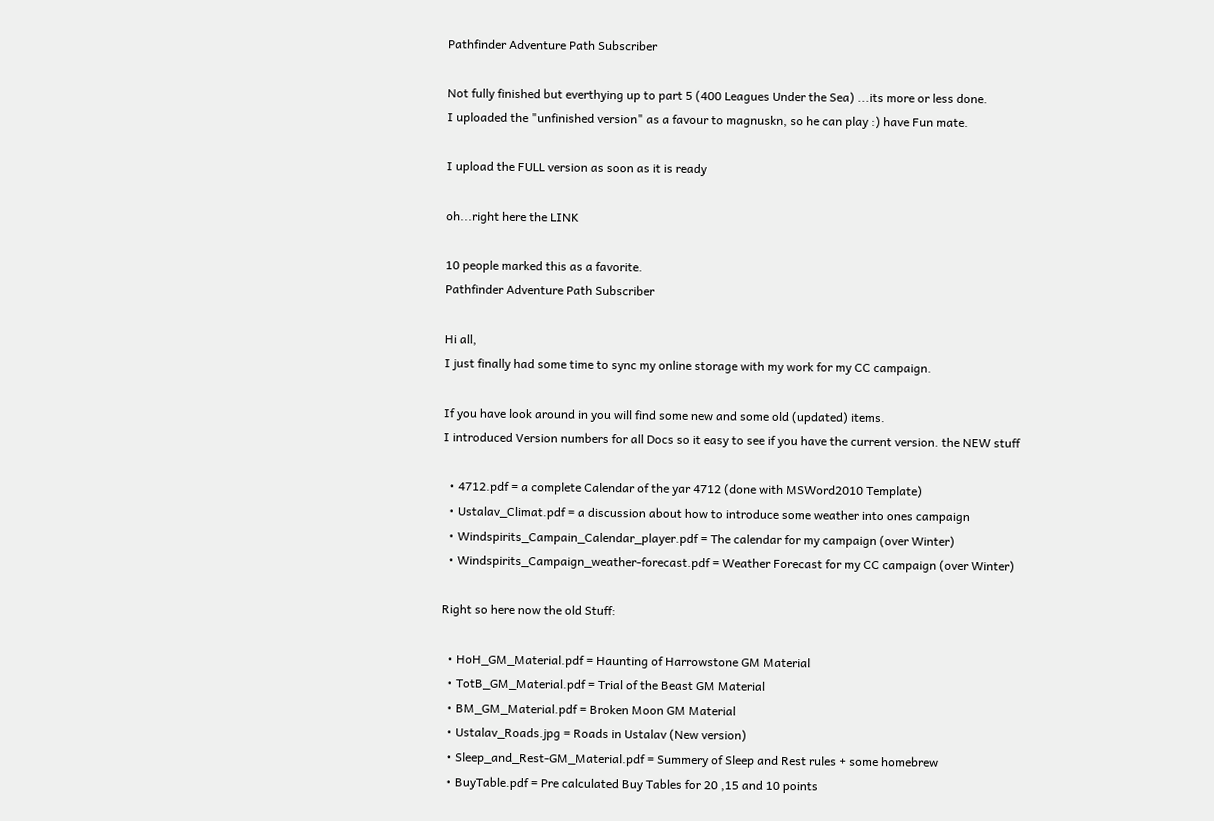Pathfinder Adventure Path Subscriber

Not fully finished but everthying up to part 5 (400 Leagues Under the Sea) ...its more or less done.
I uploaded the "unfinished version" as a favour to magnuskn, so he can play :) have Fun mate.

I upload the FULL version as soon as it is ready

oh...right here the LINK

10 people marked this as a favorite.
Pathfinder Adventure Path Subscriber

Hi all,
I just finally had some time to sync my online storage with my work for my CC campaign.

If you have look around in you will find some new and some old (updated) items.
I introduced Version numbers for all Docs so it easy to see if you have the current version. the NEW stuff

  • 4712.pdf = a complete Calendar of the yar 4712 (done with MSWord2010 Template)
  • Ustalav_Climat.pdf = a discussion about how to introduce some weather into ones campaign
  • Windspirits_Campain_Calendar_player.pdf = The calendar for my campaign (over Winter)
  • Windspirits_Campaign_weather-forecast.pdf = Weather Forecast for my CC campaign (over Winter)

Right so here now the old Stuff:

  • HoH_GM_Material.pdf = Haunting of Harrowstone GM Material
  • TotB_GM_Material.pdf = Trial of the Beast GM Material
  • BM_GM_Material.pdf = Broken Moon GM Material
  • Ustalav_Roads.jpg = Roads in Ustalav (New version)
  • Sleep_and_Rest-GM_Material.pdf = Summery of Sleep and Rest rules + some homebrew
  • BuyTable.pdf = Pre calculated Buy Tables for 20 ,15 and 10 points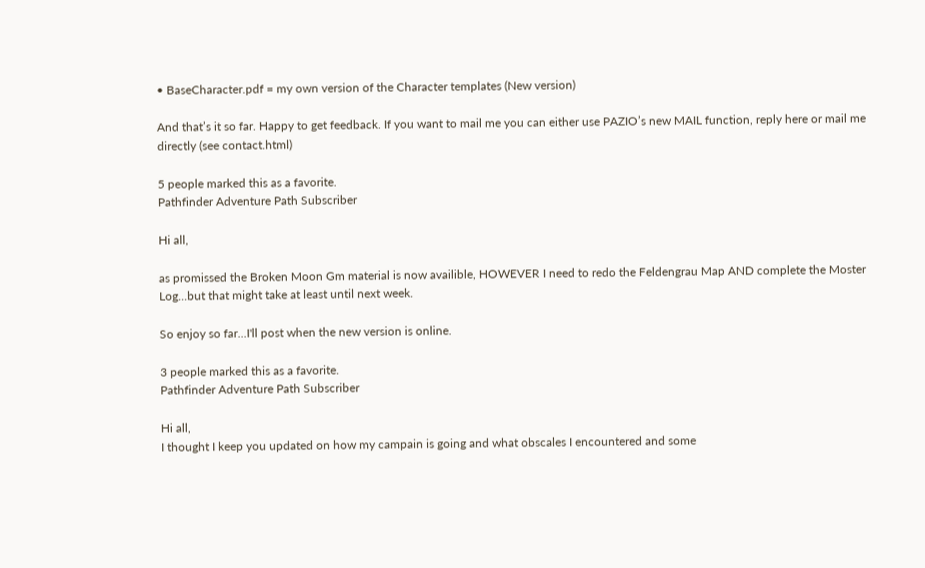• BaseCharacter.pdf = my own version of the Character templates (New version)

And that’s it so far. Happy to get feedback. If you want to mail me you can either use PAZIO’s new MAIL function, reply here or mail me directly (see contact.html)

5 people marked this as a favorite.
Pathfinder Adventure Path Subscriber

Hi all,

as promissed the Broken Moon Gm material is now availible, HOWEVER I need to redo the Feldengrau Map AND complete the Moster Log...but that might take at least until next week.

So enjoy so far...I'll post when the new version is online.

3 people marked this as a favorite.
Pathfinder Adventure Path Subscriber

Hi all,
I thought I keep you updated on how my campain is going and what obscales I encountered and some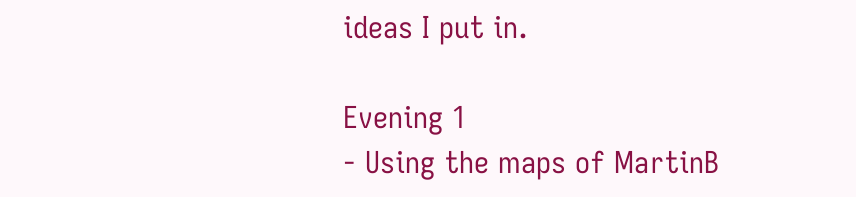ideas I put in.

Evening 1
- Using the maps of MartinB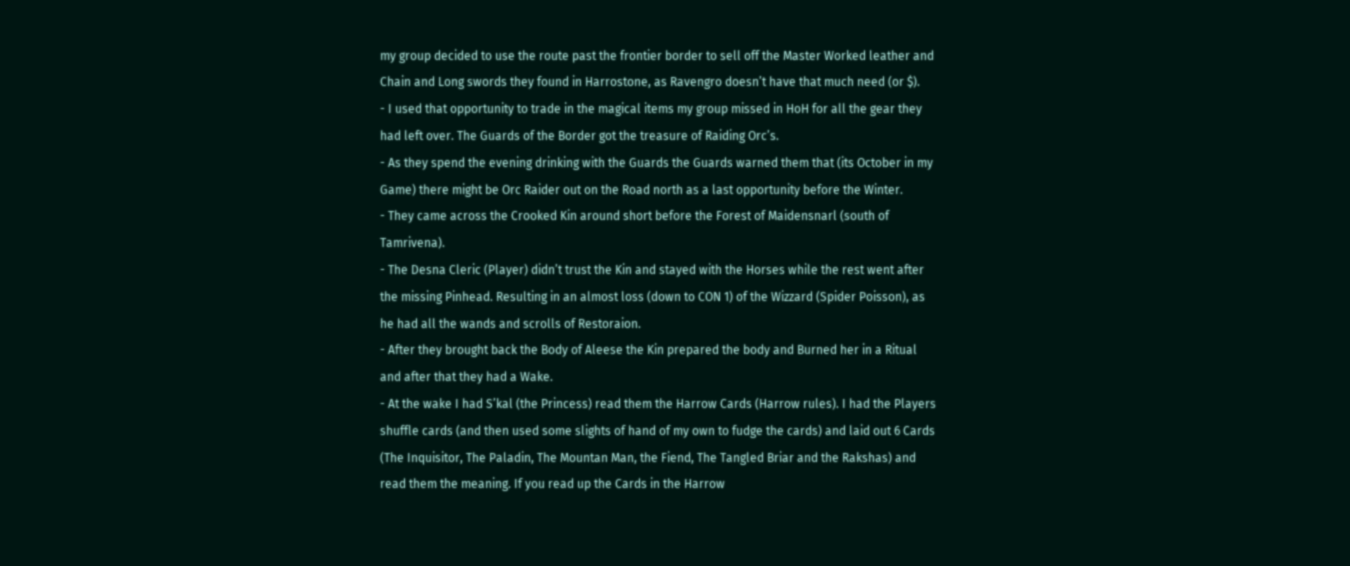my group decided to use the route past the frontier border to sell off the Master Worked leather and Chain and Long swords they found in Harrostone, as Ravengro doesn’t have that much need (or $).
- I used that opportunity to trade in the magical items my group missed in HoH for all the gear they had left over. The Guards of the Border got the treasure of Raiding Orc’s.
- As they spend the evening drinking with the Guards the Guards warned them that (its October in my Game) there might be Orc Raider out on the Road north as a last opportunity before the Winter.
- They came across the Crooked Kin around short before the Forest of Maidensnarl (south of Tamrivena).
- The Desna Cleric (Player) didn’t trust the Kin and stayed with the Horses while the rest went after the missing Pinhead. Resulting in an almost loss (down to CON 1) of the Wizzard (Spider Poisson), as he had all the wands and scrolls of Restoraion.
- After they brought back the Body of Aleese the Kin prepared the body and Burned her in a Ritual and after that they had a Wake.
- At the wake I had S’kal (the Princess) read them the Harrow Cards (Harrow rules). I had the Players shuffle cards (and then used some slights of hand of my own to fudge the cards) and laid out 6 Cards (The Inquisitor, The Paladin, The Mountan Man, the Fiend, The Tangled Briar and the Rakshas) and read them the meaning. If you read up the Cards in the Harrow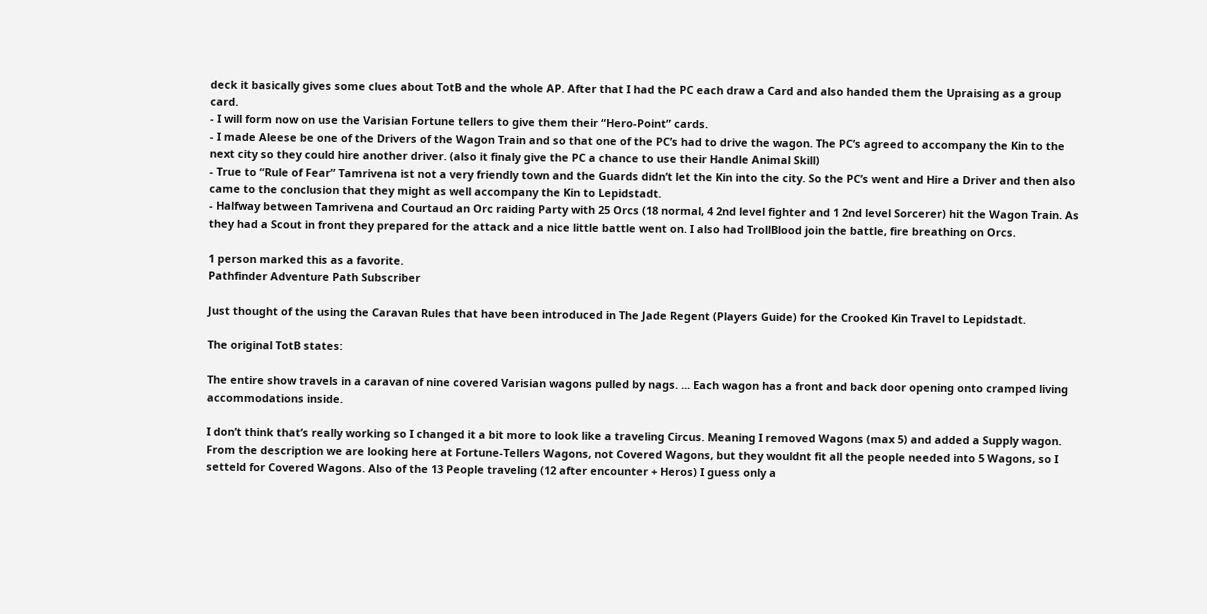deck it basically gives some clues about TotB and the whole AP. After that I had the PC each draw a Card and also handed them the Upraising as a group card.
- I will form now on use the Varisian Fortune tellers to give them their “Hero-Point” cards.
- I made Aleese be one of the Drivers of the Wagon Train and so that one of the PC’s had to drive the wagon. The PC’s agreed to accompany the Kin to the next city so they could hire another driver. (also it finaly give the PC a chance to use their Handle Animal Skill)
- True to “Rule of Fear” Tamrivena ist not a very friendly town and the Guards didn’t let the Kin into the city. So the PC’s went and Hire a Driver and then also came to the conclusion that they might as well accompany the Kin to Lepidstadt.
- Halfway between Tamrivena and Courtaud an Orc raiding Party with 25 Orcs (18 normal, 4 2nd level fighter and 1 2nd level Sorcerer) hit the Wagon Train. As they had a Scout in front they prepared for the attack and a nice little battle went on. I also had TrollBlood join the battle, fire breathing on Orcs.

1 person marked this as a favorite.
Pathfinder Adventure Path Subscriber

Just thought of the using the Caravan Rules that have been introduced in The Jade Regent (Players Guide) for the Crooked Kin Travel to Lepidstadt.

The original TotB states:

The entire show travels in a caravan of nine covered Varisian wagons pulled by nags. ... Each wagon has a front and back door opening onto cramped living accommodations inside.

I don’t think that’s really working so I changed it a bit more to look like a traveling Circus. Meaning I removed Wagons (max 5) and added a Supply wagon. From the description we are looking here at Fortune-Tellers Wagons, not Covered Wagons, but they wouldnt fit all the people needed into 5 Wagons, so I setteld for Covered Wagons. Also of the 13 People traveling (12 after encounter + Heros) I guess only a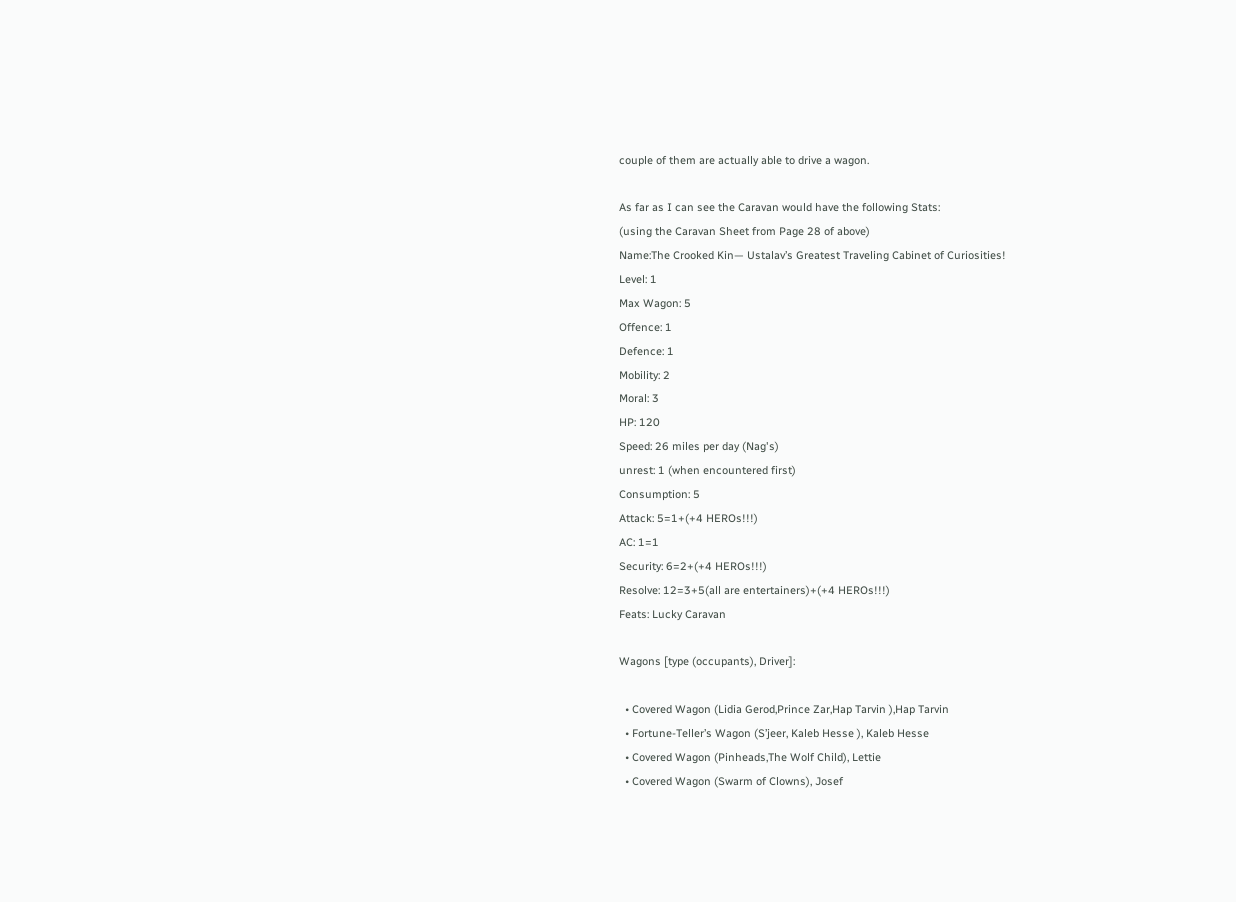couple of them are actually able to drive a wagon.

As far as I can see the Caravan would have the following Stats:
(using the Caravan Sheet from Page 28 of above)
Name:The Crooked Kin— Ustalav’s Greatest Traveling Cabinet of Curiosities!
Level: 1
Max Wagon: 5
Offence: 1
Defence: 1
Mobility: 2
Moral: 3
HP: 120
Speed: 26 miles per day (Nag's)
unrest: 1 (when encountered first)
Consumption: 5
Attack: 5=1+(+4 HEROs!!!)
AC: 1=1
Security: 6=2+(+4 HEROs!!!)
Resolve: 12=3+5(all are entertainers)+(+4 HEROs!!!)
Feats: Lucky Caravan

Wagons [type (occupants), Driver]:

  • Covered Wagon (Lidia Gerod,Prince Zar,Hap Tarvin ),Hap Tarvin
  • Fortune-Teller’s Wagon (S’jeer, Kaleb Hesse ), Kaleb Hesse
  • Covered Wagon (Pinheads,The Wolf Child), Lettie
  • Covered Wagon (Swarm of Clowns), Josef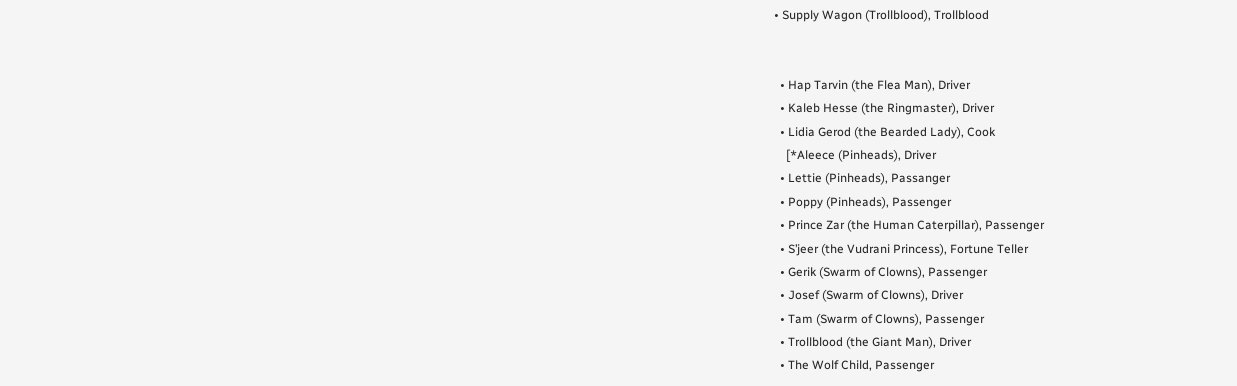• Supply Wagon (Trollblood), Trollblood


  • Hap Tarvin (the Flea Man), Driver
  • Kaleb Hesse (the Ringmaster), Driver
  • Lidia Gerod (the Bearded Lady), Cook
    [*Aleece (Pinheads), Driver
  • Lettie (Pinheads), Passanger
  • Poppy (Pinheads), Passenger
  • Prince Zar (the Human Caterpillar), Passenger
  • S’jeer (the Vudrani Princess), Fortune Teller
  • Gerik (Swarm of Clowns), Passenger
  • Josef (Swarm of Clowns), Driver
  • Tam (Swarm of Clowns), Passenger
  • Trollblood (the Giant Man), Driver
  • The Wolf Child, Passenger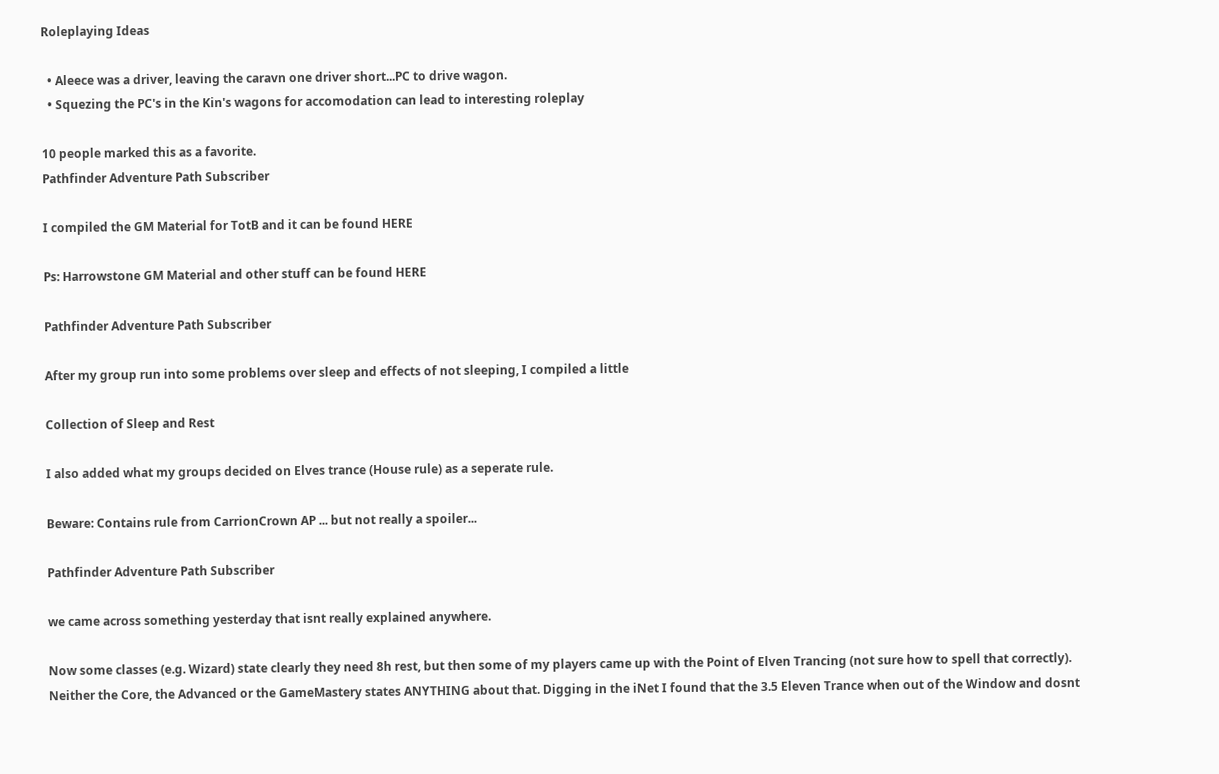Roleplaying Ideas

  • Aleece was a driver, leaving the caravn one driver short...PC to drive wagon.
  • Squezing the PC's in the Kin's wagons for accomodation can lead to interesting roleplay

10 people marked this as a favorite.
Pathfinder Adventure Path Subscriber

I compiled the GM Material for TotB and it can be found HERE

Ps: Harrowstone GM Material and other stuff can be found HERE

Pathfinder Adventure Path Subscriber

After my group run into some problems over sleep and effects of not sleeping, I compiled a little

Collection of Sleep and Rest

I also added what my groups decided on Elves trance (House rule) as a seperate rule.

Beware: Contains rule from CarrionCrown AP ... but not really a spoiler...

Pathfinder Adventure Path Subscriber

we came across something yesterday that isnt really explained anywhere.

Now some classes (e.g. Wizard) state clearly they need 8h rest, but then some of my players came up with the Point of Elven Trancing (not sure how to spell that correctly). Neither the Core, the Advanced or the GameMastery states ANYTHING about that. Digging in the iNet I found that the 3.5 Eleven Trance when out of the Window and dosnt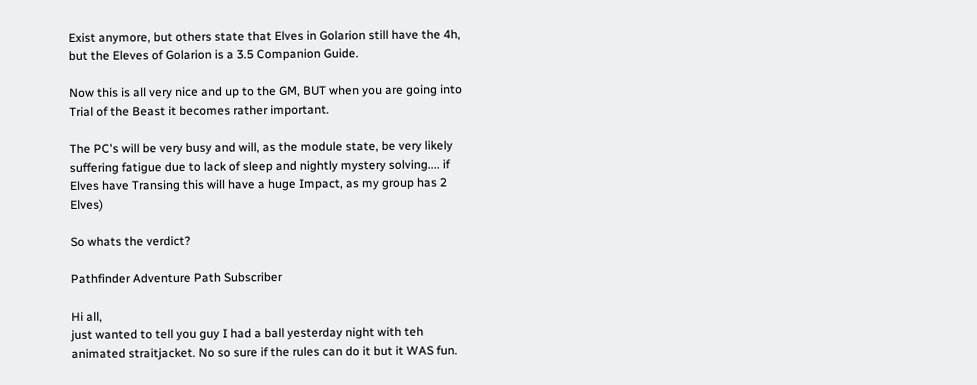Exist anymore, but others state that Elves in Golarion still have the 4h, but the Eleves of Golarion is a 3.5 Companion Guide.

Now this is all very nice and up to the GM, BUT when you are going into Trial of the Beast it becomes rather important.

The PC's will be very busy and will, as the module state, be very likely suffering fatigue due to lack of sleep and nightly mystery solving.... if Elves have Transing this will have a huge Impact, as my group has 2 Elves)

So whats the verdict?

Pathfinder Adventure Path Subscriber

Hi all,
just wanted to tell you guy I had a ball yesterday night with teh animated straitjacket. No so sure if the rules can do it but it WAS fun.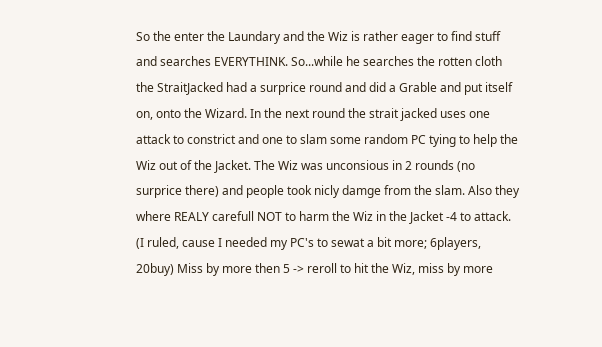So the enter the Laundary and the Wiz is rather eager to find stuff and searches EVERYTHINK. So...while he searches the rotten cloth the StraitJacked had a surprice round and did a Grable and put itself on, onto the Wizard. In the next round the strait jacked uses one attack to constrict and one to slam some random PC tying to help the Wiz out of the Jacket. The Wiz was unconsious in 2 rounds (no surprice there) and people took nicly damge from the slam. Also they where REALY carefull NOT to harm the Wiz in the Jacket -4 to attack. (I ruled, cause I needed my PC's to sewat a bit more; 6players, 20buy) Miss by more then 5 -> reroll to hit the Wiz, miss by more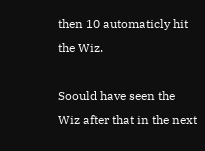then 10 automaticly hit the Wiz.

Soould have seen the Wiz after that in the next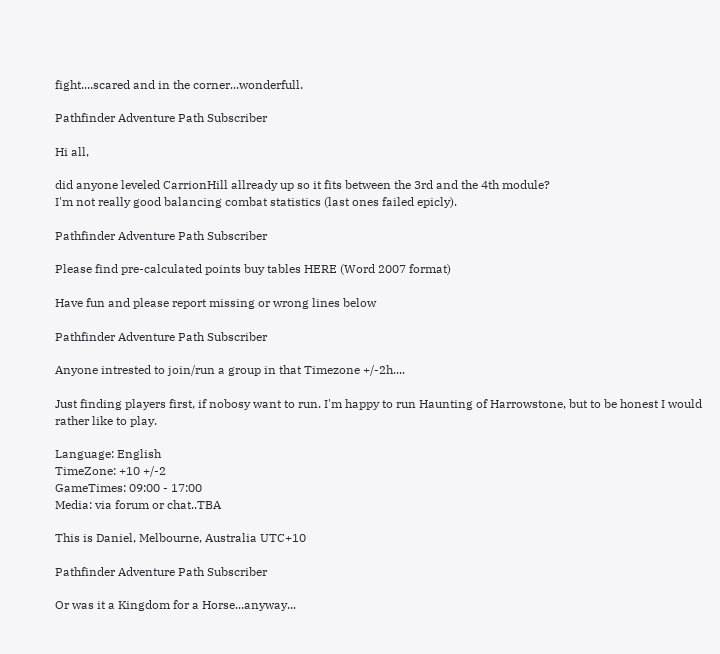fight....scared and in the corner...wonderfull.

Pathfinder Adventure Path Subscriber

Hi all,

did anyone leveled CarrionHill allready up so it fits between the 3rd and the 4th module?
I'm not really good balancing combat statistics (last ones failed epicly).

Pathfinder Adventure Path Subscriber

Please find pre-calculated points buy tables HERE (Word 2007 format)

Have fun and please report missing or wrong lines below

Pathfinder Adventure Path Subscriber

Anyone intrested to join/run a group in that Timezone +/-2h....

Just finding players first, if nobosy want to run. I'm happy to run Haunting of Harrowstone, but to be honest I would rather like to play.

Language: English
TimeZone: +10 +/-2
GameTimes: 09:00 - 17:00
Media: via forum or chat..TBA

This is Daniel, Melbourne, Australia UTC+10

Pathfinder Adventure Path Subscriber

Or was it a Kingdom for a Horse...anyway...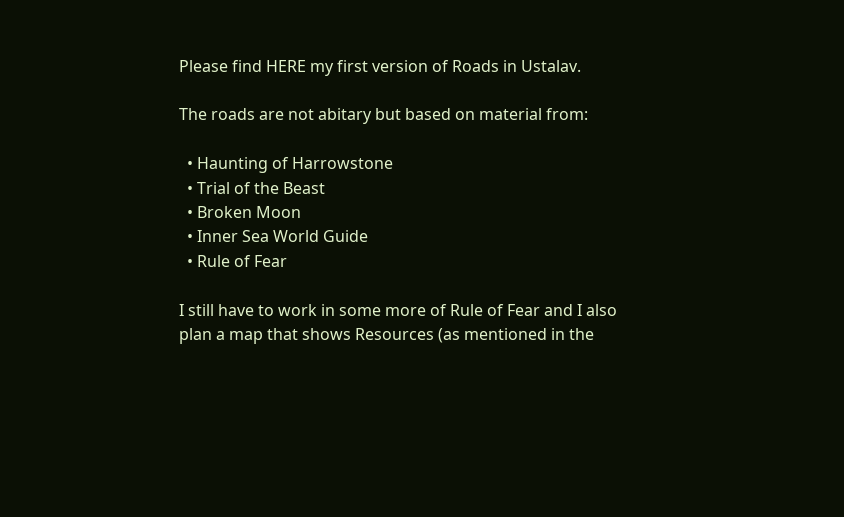Please find HERE my first version of Roads in Ustalav.

The roads are not abitary but based on material from:

  • Haunting of Harrowstone
  • Trial of the Beast
  • Broken Moon
  • Inner Sea World Guide
  • Rule of Fear

I still have to work in some more of Rule of Fear and I also plan a map that shows Resources (as mentioned in the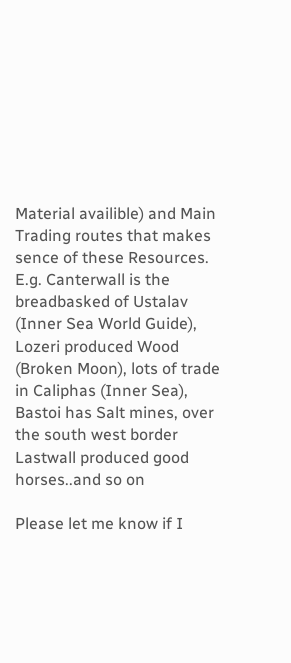Material availible) and Main Trading routes that makes sence of these Resources. E.g. Canterwall is the breadbasked of Ustalav (Inner Sea World Guide), Lozeri produced Wood (Broken Moon), lots of trade in Caliphas (Inner Sea), Bastoi has Salt mines, over the south west border Lastwall produced good horses..and so on

Please let me know if I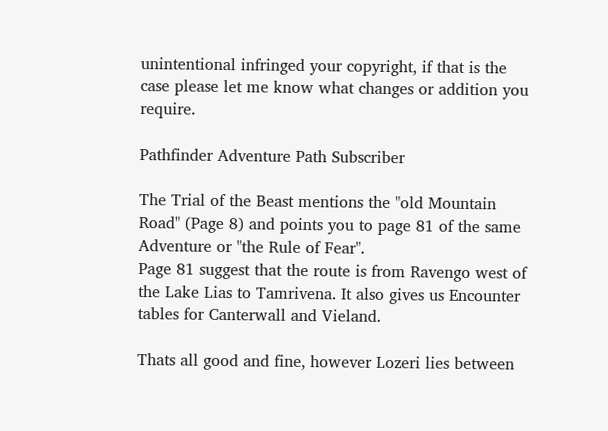unintentional infringed your copyright, if that is the case please let me know what changes or addition you require.

Pathfinder Adventure Path Subscriber

The Trial of the Beast mentions the "old Mountain Road" (Page 8) and points you to page 81 of the same Adventure or "the Rule of Fear".
Page 81 suggest that the route is from Ravengo west of the Lake Lias to Tamrivena. It also gives us Encounter tables for Canterwall and Vieland.

Thats all good and fine, however Lozeri lies between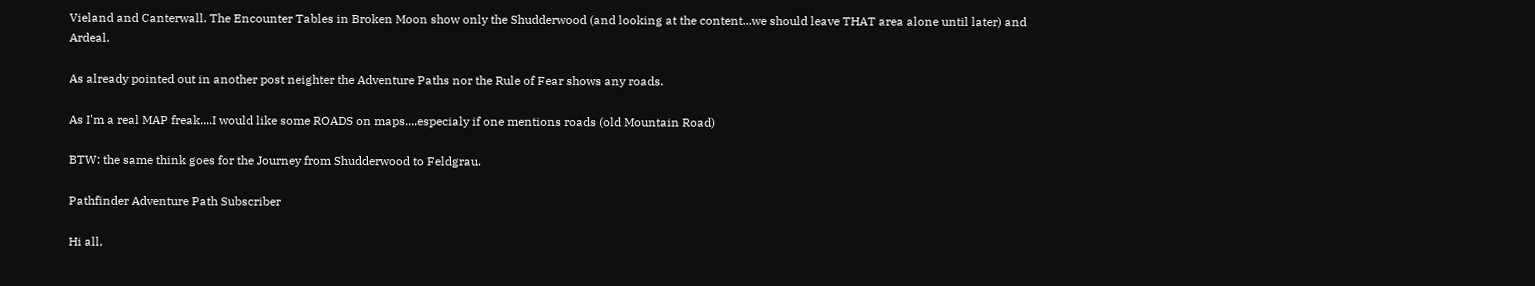Vieland and Canterwall. The Encounter Tables in Broken Moon show only the Shudderwood (and looking at the content...we should leave THAT area alone until later) and Ardeal.

As already pointed out in another post neighter the Adventure Paths nor the Rule of Fear shows any roads.

As I'm a real MAP freak....I would like some ROADS on maps....especialy if one mentions roads (old Mountain Road)

BTW: the same think goes for the Journey from Shudderwood to Feldgrau.

Pathfinder Adventure Path Subscriber

Hi all,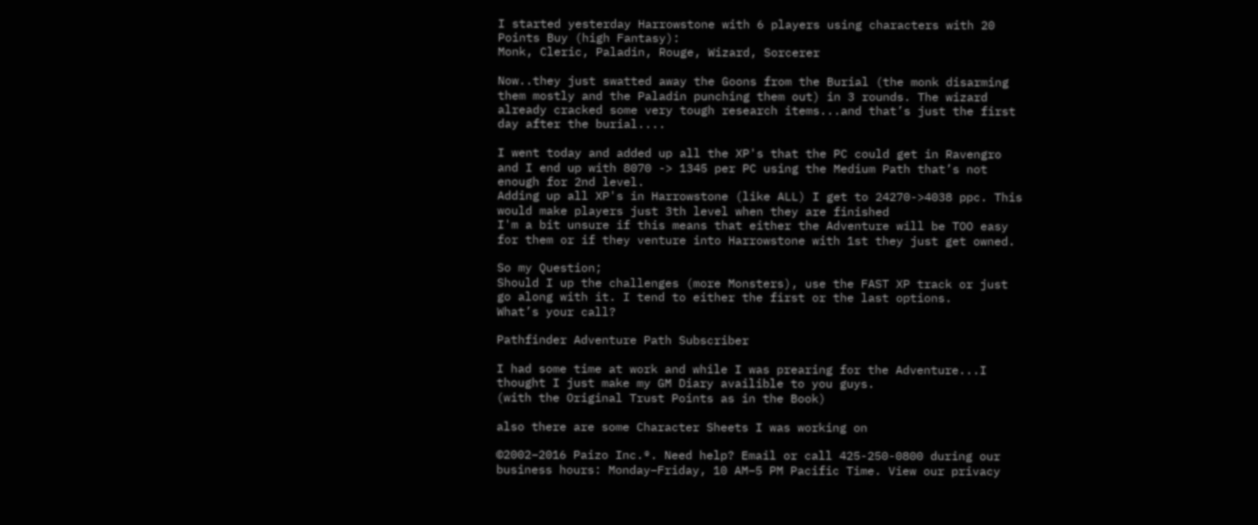I started yesterday Harrowstone with 6 players using characters with 20 Points Buy (high Fantasy):
Monk, Cleric, Paladin, Rouge, Wizard, Sorcerer

Now..they just swatted away the Goons from the Burial (the monk disarming them mostly and the Paladin punching them out) in 3 rounds. The wizard already cracked some very tough research items...and that’s just the first day after the burial....

I went today and added up all the XP's that the PC could get in Ravengro and I end up with 8070 -> 1345 per PC using the Medium Path that’s not enough for 2nd level.
Adding up all XP's in Harrowstone (like ALL) I get to 24270->4038 ppc. This would make players just 3th level when they are finished
I'm a bit unsure if this means that either the Adventure will be TOO easy for them or if they venture into Harrowstone with 1st they just get owned.

So my Question;
Should I up the challenges (more Monsters), use the FAST XP track or just go along with it. I tend to either the first or the last options.
What’s your call?

Pathfinder Adventure Path Subscriber

I had some time at work and while I was prearing for the Adventure...I thought I just make my GM Diary availible to you guys.
(with the Original Trust Points as in the Book)

also there are some Character Sheets I was working on

©2002–2016 Paizo Inc.®. Need help? Email or call 425-250-0800 during our business hours: Monday–Friday, 10 AM–5 PM Pacific Time. View our privacy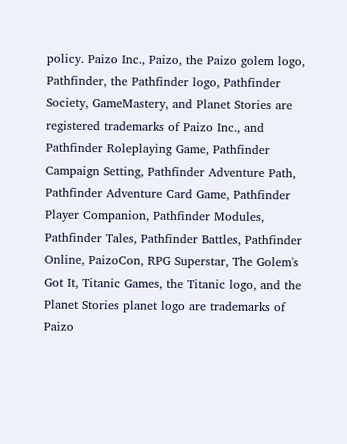policy. Paizo Inc., Paizo, the Paizo golem logo, Pathfinder, the Pathfinder logo, Pathfinder Society, GameMastery, and Planet Stories are registered trademarks of Paizo Inc., and Pathfinder Roleplaying Game, Pathfinder Campaign Setting, Pathfinder Adventure Path, Pathfinder Adventure Card Game, Pathfinder Player Companion, Pathfinder Modules, Pathfinder Tales, Pathfinder Battles, Pathfinder Online, PaizoCon, RPG Superstar, The Golem's Got It, Titanic Games, the Titanic logo, and the Planet Stories planet logo are trademarks of Paizo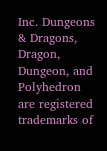Inc. Dungeons & Dragons, Dragon, Dungeon, and Polyhedron are registered trademarks of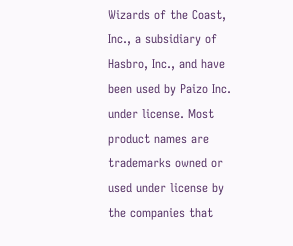Wizards of the Coast, Inc., a subsidiary of Hasbro, Inc., and have been used by Paizo Inc. under license. Most product names are trademarks owned or used under license by the companies that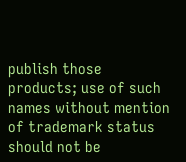publish those products; use of such names without mention of trademark status should not be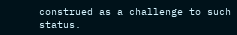construed as a challenge to such status.